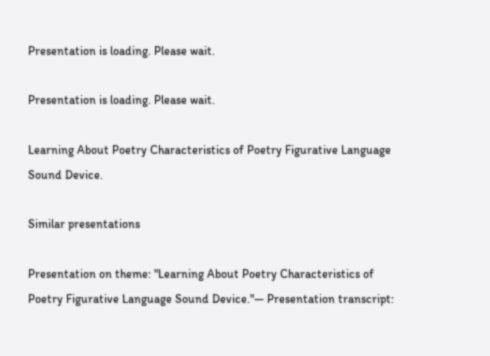Presentation is loading. Please wait.

Presentation is loading. Please wait.

Learning About Poetry Characteristics of Poetry Figurative Language Sound Device.

Similar presentations

Presentation on theme: "Learning About Poetry Characteristics of Poetry Figurative Language Sound Device."— Presentation transcript: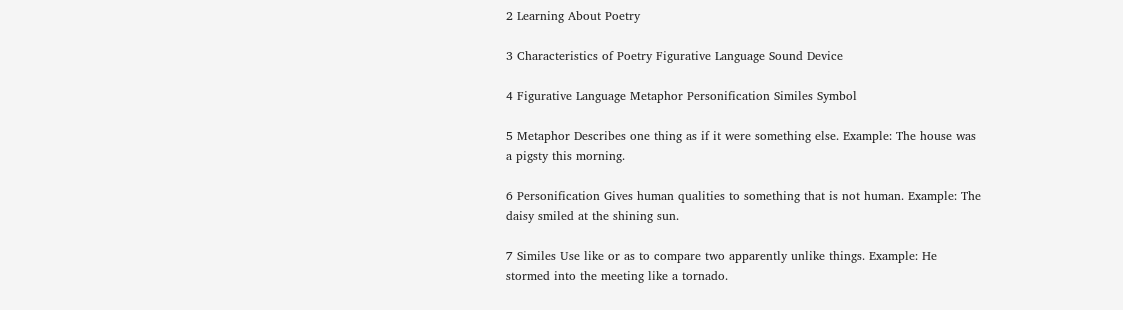2 Learning About Poetry

3 Characteristics of Poetry Figurative Language Sound Device

4 Figurative Language Metaphor Personification Similes Symbol

5 Metaphor Describes one thing as if it were something else. Example: The house was a pigsty this morning.

6 Personification Gives human qualities to something that is not human. Example: The daisy smiled at the shining sun.

7 Similes Use like or as to compare two apparently unlike things. Example: He stormed into the meeting like a tornado.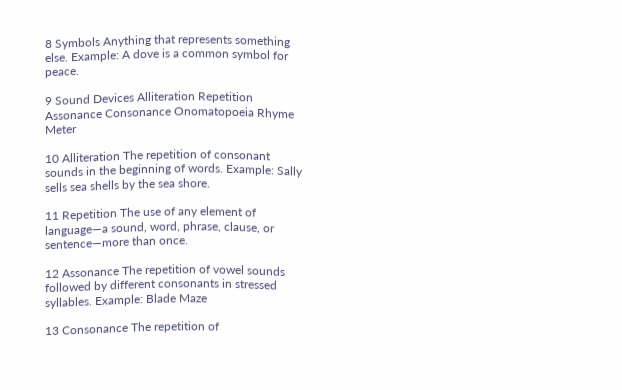8 Symbols Anything that represents something else. Example: A dove is a common symbol for peace.

9 Sound Devices Alliteration Repetition Assonance Consonance Onomatopoeia Rhyme Meter

10 Alliteration The repetition of consonant sounds in the beginning of words. Example: Sally sells sea shells by the sea shore.

11 Repetition The use of any element of language—a sound, word, phrase, clause, or sentence—more than once.

12 Assonance The repetition of vowel sounds followed by different consonants in stressed syllables. Example: Blade Maze

13 Consonance The repetition of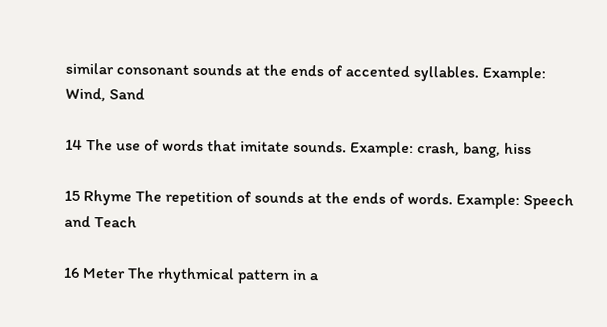similar consonant sounds at the ends of accented syllables. Example: Wind, Sand

14 The use of words that imitate sounds. Example: crash, bang, hiss

15 Rhyme The repetition of sounds at the ends of words. Example: Speech and Teach

16 Meter The rhythmical pattern in a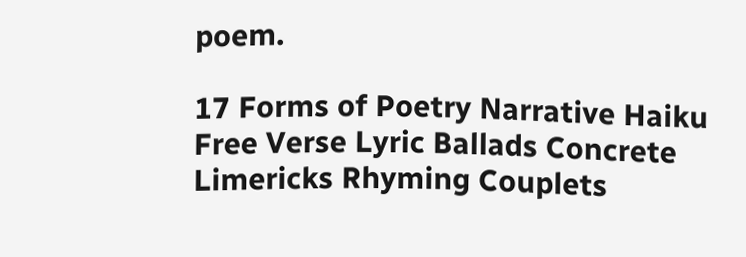poem.

17 Forms of Poetry Narrative Haiku Free Verse Lyric Ballads Concrete Limericks Rhyming Couplets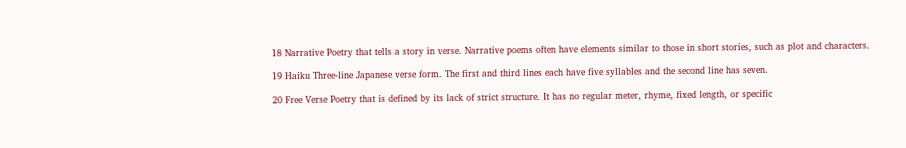18 Narrative Poetry that tells a story in verse. Narrative poems often have elements similar to those in short stories, such as plot and characters.

19 Haiku Three-line Japanese verse form. The first and third lines each have five syllables and the second line has seven.

20 Free Verse Poetry that is defined by its lack of strict structure. It has no regular meter, rhyme, fixed length, or specific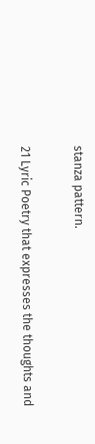stanza pattern.

21 Lyric Poetry that expresses the thoughts and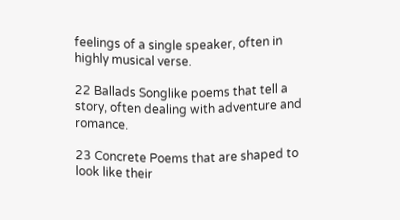feelings of a single speaker, often in highly musical verse.

22 Ballads Songlike poems that tell a story, often dealing with adventure and romance.

23 Concrete Poems that are shaped to look like their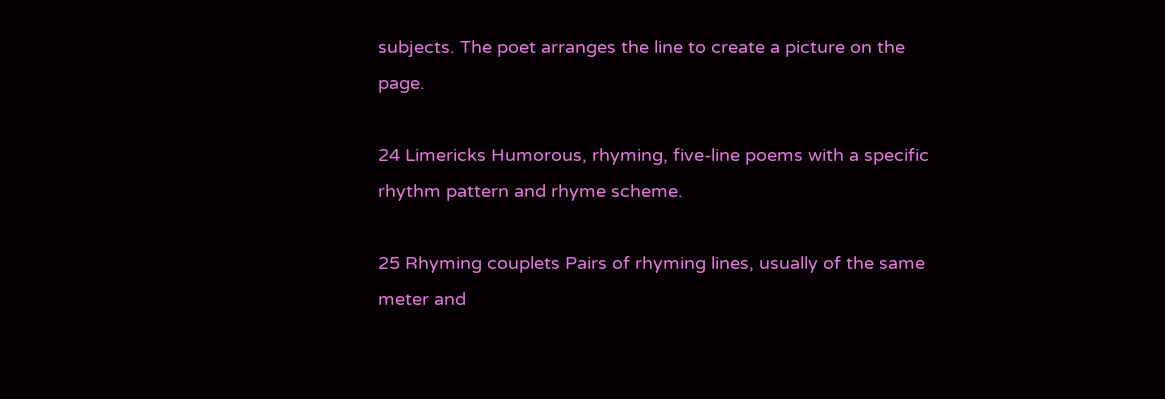subjects. The poet arranges the line to create a picture on the page.

24 Limericks Humorous, rhyming, five-line poems with a specific rhythm pattern and rhyme scheme.

25 Rhyming couplets Pairs of rhyming lines, usually of the same meter and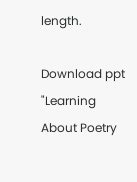length.

Download ppt "Learning About Poetry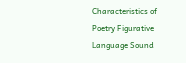Characteristics of Poetry Figurative Language Sound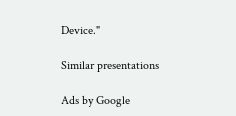Device."

Similar presentations

Ads by Google